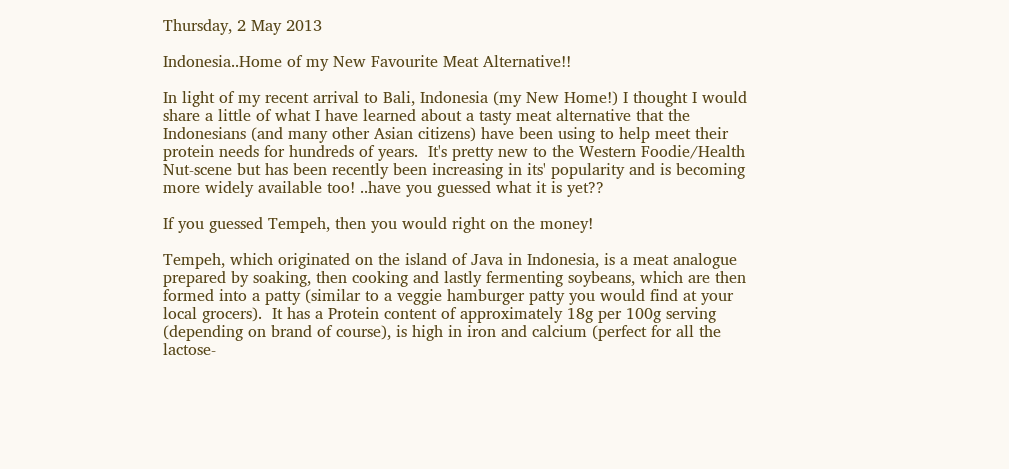Thursday, 2 May 2013

Indonesia..Home of my New Favourite Meat Alternative!!

In light of my recent arrival to Bali, Indonesia (my New Home!) I thought I would share a little of what I have learned about a tasty meat alternative that the Indonesians (and many other Asian citizens) have been using to help meet their protein needs for hundreds of years.  It's pretty new to the Western Foodie/Health Nut-scene but has been recently been increasing in its' popularity and is becoming more widely available too! ..have you guessed what it is yet??

If you guessed Tempeh, then you would right on the money!

Tempeh, which originated on the island of Java in Indonesia, is a meat analogue prepared by soaking, then cooking and lastly fermenting soybeans, which are then formed into a patty (similar to a veggie hamburger patty you would find at your local grocers).  It has a Protein content of approximately 18g per 100g serving (depending on brand of course), is high in iron and calcium (perfect for all the lactose-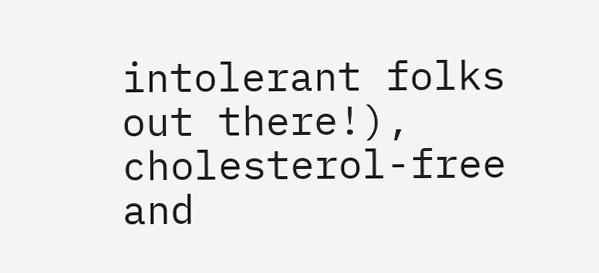intolerant folks out there!), cholesterol-free and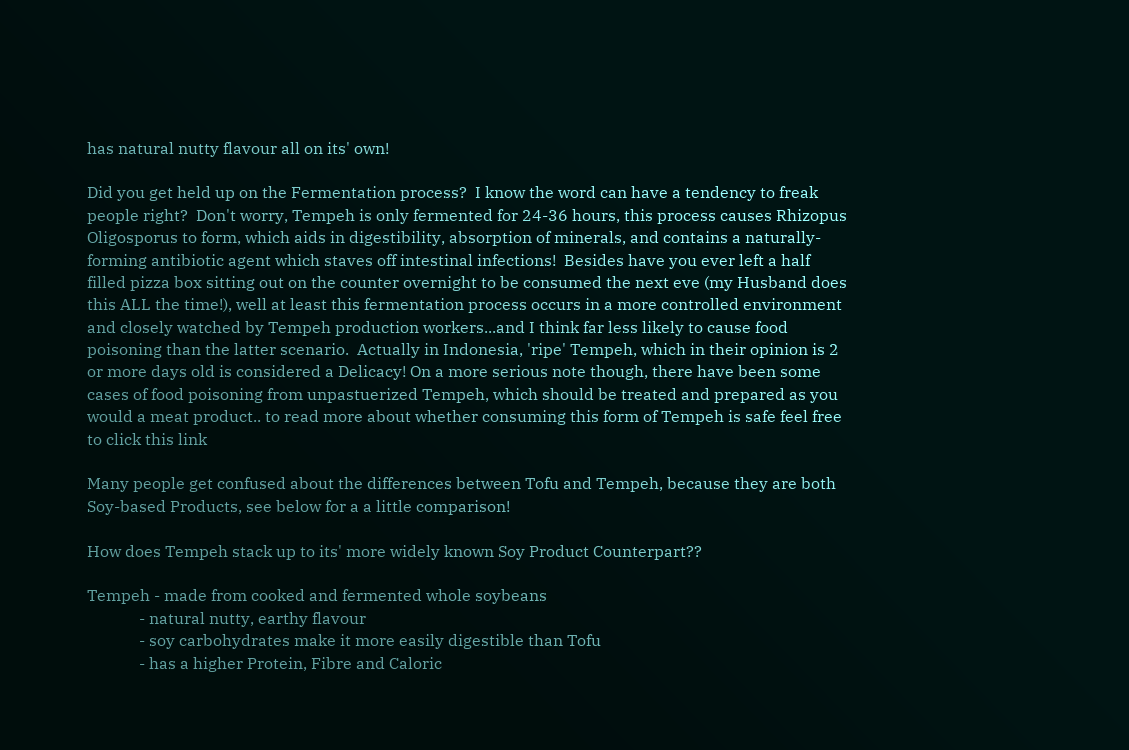has natural nutty flavour all on its' own!

Did you get held up on the Fermentation process?  I know the word can have a tendency to freak people right?  Don't worry, Tempeh is only fermented for 24-36 hours, this process causes Rhizopus Oligosporus to form, which aids in digestibility, absorption of minerals, and contains a naturally-forming antibiotic agent which staves off intestinal infections!  Besides have you ever left a half filled pizza box sitting out on the counter overnight to be consumed the next eve (my Husband does this ALL the time!), well at least this fermentation process occurs in a more controlled environment and closely watched by Tempeh production workers...and I think far less likely to cause food poisoning than the latter scenario.  Actually in Indonesia, 'ripe' Tempeh, which in their opinion is 2 or more days old is considered a Delicacy! On a more serious note though, there have been some cases of food poisoning from unpastuerized Tempeh, which should be treated and prepared as you would a meat product.. to read more about whether consuming this form of Tempeh is safe feel free to click this link

Many people get confused about the differences between Tofu and Tempeh, because they are both Soy-based Products, see below for a a little comparison!

How does Tempeh stack up to its' more widely known Soy Product Counterpart??

Tempeh - made from cooked and fermented whole soybeans
             - natural nutty, earthy flavour
             - soy carbohydrates make it more easily digestible than Tofu
             - has a higher Protein, Fibre and Caloric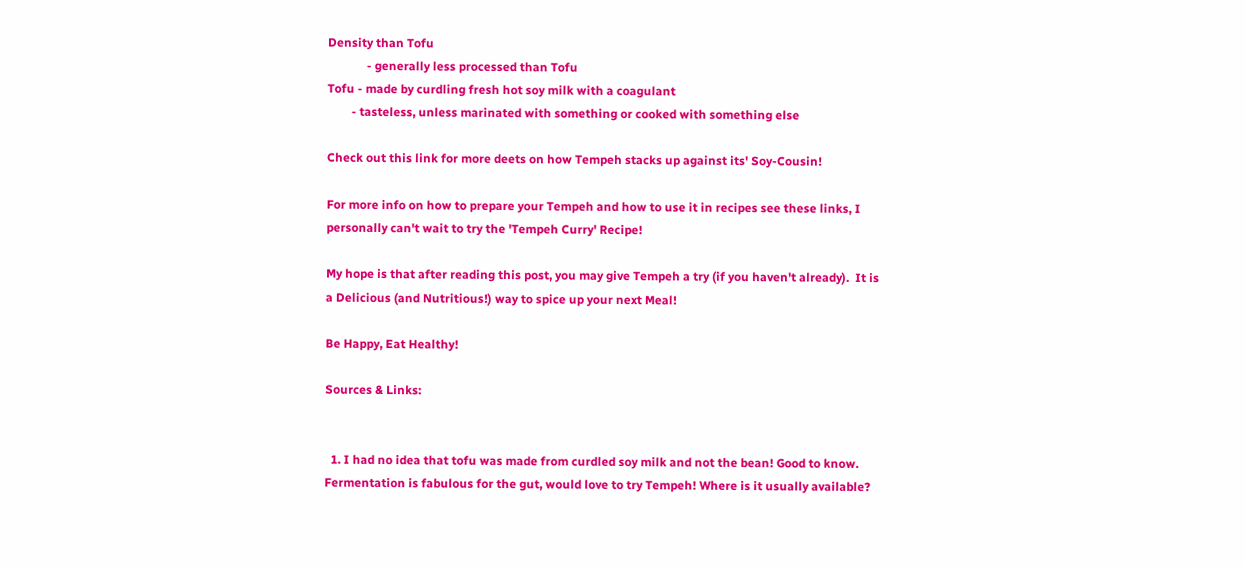Density than Tofu
             - generally less processed than Tofu
Tofu - made by curdling fresh hot soy milk with a coagulant
        - tasteless, unless marinated with something or cooked with something else

Check out this link for more deets on how Tempeh stacks up against its' Soy-Cousin!

For more info on how to prepare your Tempeh and how to use it in recipes see these links, I personally can't wait to try the 'Tempeh Curry' Recipe!

My hope is that after reading this post, you may give Tempeh a try (if you haven't already).  It is a Delicious (and Nutritious!) way to spice up your next Meal!

Be Happy, Eat Healthy!

Sources & Links:


  1. I had no idea that tofu was made from curdled soy milk and not the bean! Good to know. Fermentation is fabulous for the gut, would love to try Tempeh! Where is it usually available?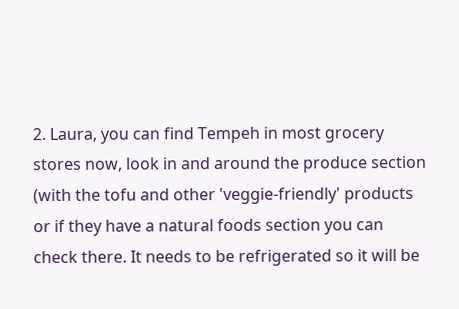2. Laura, you can find Tempeh in most grocery stores now, look in and around the produce section (with the tofu and other 'veggie-friendly' products or if they have a natural foods section you can check there. It needs to be refrigerated so it will be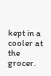kept in a cooler at the grocer.